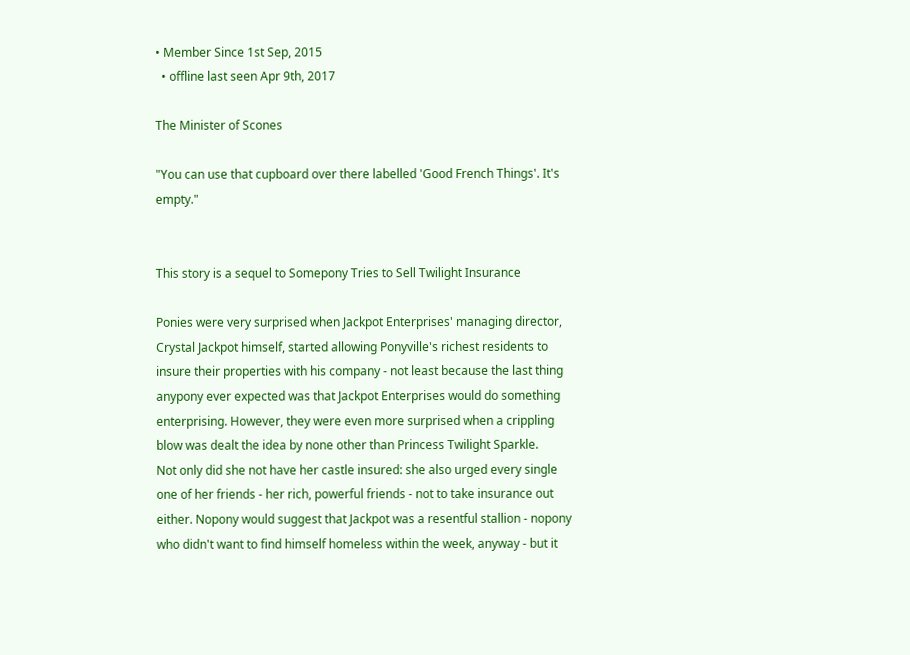• Member Since 1st Sep, 2015
  • offline last seen Apr 9th, 2017

The Minister of Scones

"You can use that cupboard over there labelled 'Good French Things'. It's empty."


This story is a sequel to Somepony Tries to Sell Twilight Insurance

Ponies were very surprised when Jackpot Enterprises' managing director, Crystal Jackpot himself, started allowing Ponyville's richest residents to insure their properties with his company - not least because the last thing anypony ever expected was that Jackpot Enterprises would do something enterprising. However, they were even more surprised when a crippling blow was dealt the idea by none other than Princess Twilight Sparkle.
Not only did she not have her castle insured: she also urged every single one of her friends - her rich, powerful friends - not to take insurance out either. Nopony would suggest that Jackpot was a resentful stallion - nopony who didn't want to find himself homeless within the week, anyway - but it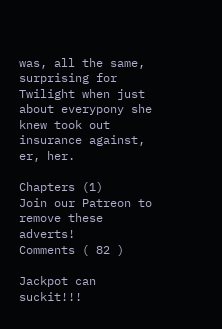was, all the same, surprising for Twilight when just about everypony she knew took out insurance against, er, her.

Chapters (1)
Join our Patreon to remove these adverts!
Comments ( 82 )

Jackpot can suckit!!!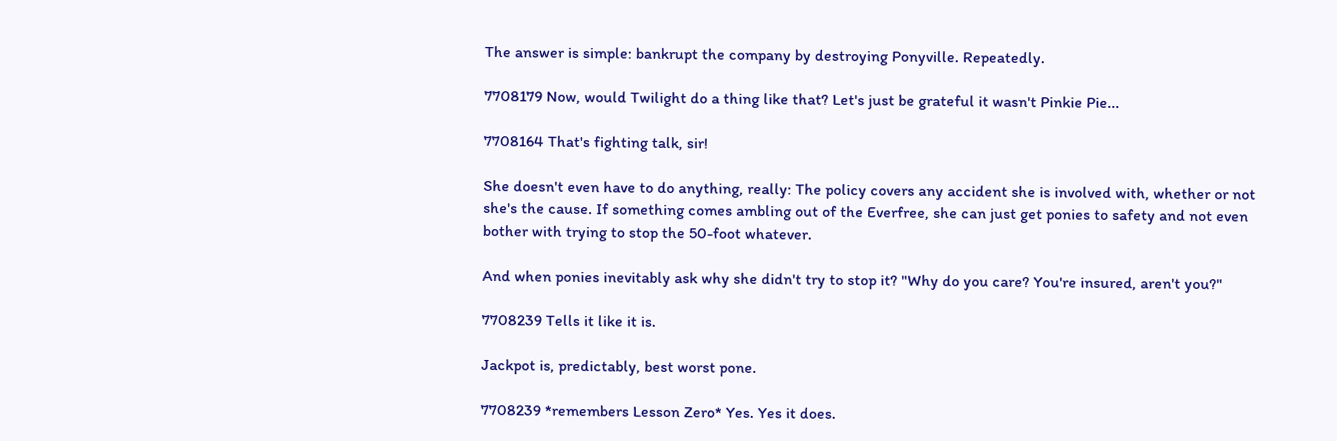The answer is simple: bankrupt the company by destroying Ponyville. Repeatedly.

7708179 Now, would Twilight do a thing like that? Let's just be grateful it wasn't Pinkie Pie...

7708164 That's fighting talk, sir!

She doesn't even have to do anything, really: The policy covers any accident she is involved with, whether or not she's the cause. If something comes ambling out of the Everfree, she can just get ponies to safety and not even bother with trying to stop the 50-foot whatever.

And when ponies inevitably ask why she didn't try to stop it? "Why do you care? You're insured, aren't you?"

7708239 Tells it like it is.

Jackpot is, predictably, best worst pone.

7708239 *remembers Lesson Zero* Yes. Yes it does.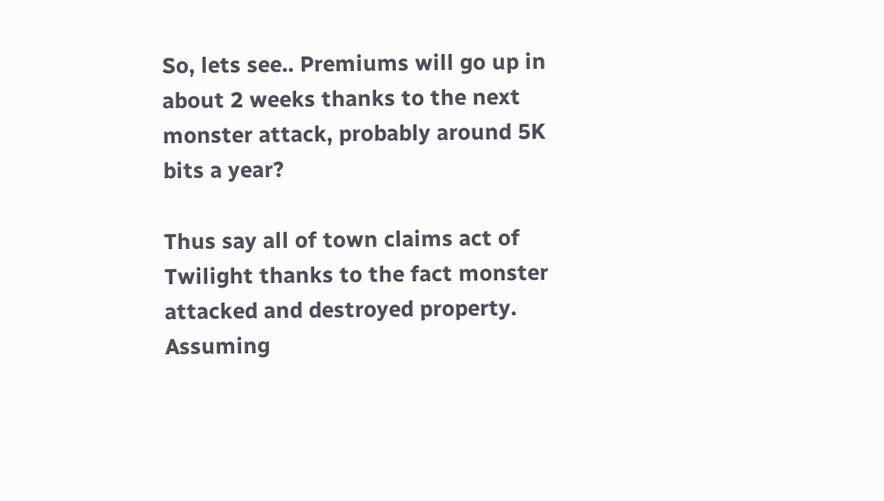So, lets see.. Premiums will go up in about 2 weeks thanks to the next monster attack, probably around 5K bits a year?

Thus say all of town claims act of Twilight thanks to the fact monster attacked and destroyed property. Assuming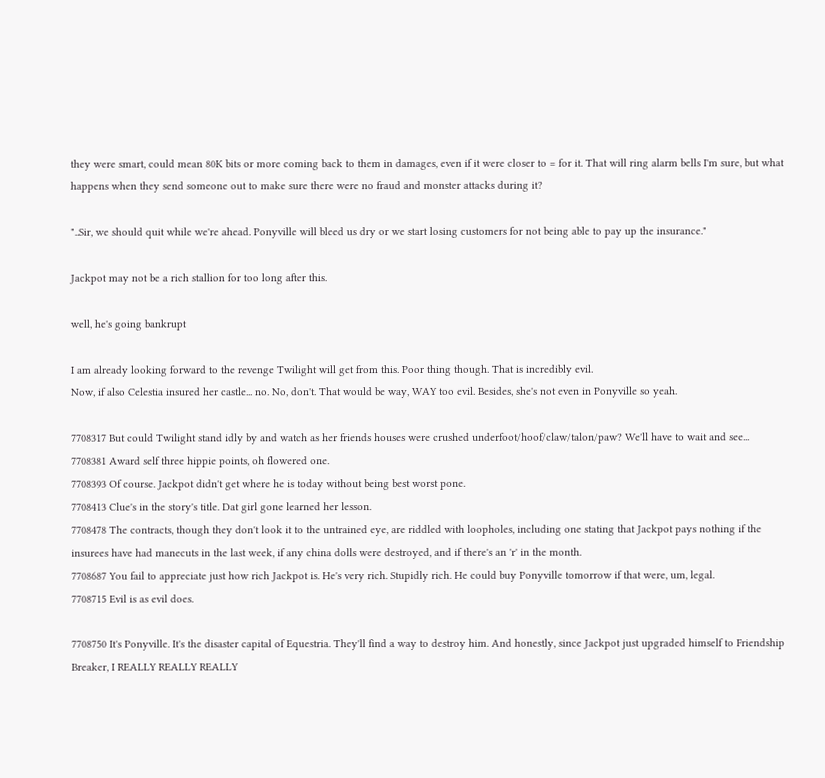they were smart, could mean 80K bits or more coming back to them in damages, even if it were closer to = for it. That will ring alarm bells I'm sure, but what happens when they send someone out to make sure there were no fraud and monster attacks during it?

"..Sir, we should quit while we're ahead. Ponyville will bleed us dry or we start losing customers for not being able to pay up the insurance."

Jackpot may not be a rich stallion for too long after this.

well, he's going bankrupt

I am already looking forward to the revenge Twilight will get from this. Poor thing though. That is incredibly evil.
Now, if also Celestia insured her castle... no. No, don't. That would be way, WAY too evil. Besides, she's not even in Ponyville so yeah.

7708317 But could Twilight stand idly by and watch as her friends houses were crushed underfoot/hoof/claw/talon/paw? We'll have to wait and see...
7708381 Award self three hippie points, oh flowered one.
7708393 Of course. Jackpot didn't get where he is today without being best worst pone.
7708413 Clue's in the story's title. Dat girl gone learned her lesson.
7708478 The contracts, though they don't look it to the untrained eye, are riddled with loopholes, including one stating that Jackpot pays nothing if the insurees have had manecuts in the last week, if any china dolls were destroyed, and if there's an 'r' in the month.
7708687 You fail to appreciate just how rich Jackpot is. He's very rich. Stupidly rich. He could buy Ponyville tomorrow if that were, um, legal.
7708715 Evil is as evil does.

7708750 It's Ponyville. It's the disaster capital of Equestria. They'll find a way to destroy him. And honestly, since Jackpot just upgraded himself to Friendship Breaker, I REALLY REALLY REALLY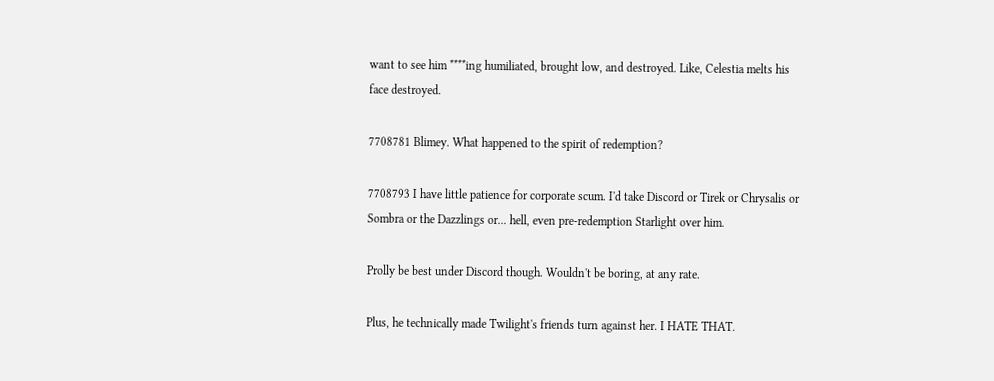want to see him ****ing humiliated, brought low, and destroyed. Like, Celestia melts his face destroyed.

7708781 Blimey. What happened to the spirit of redemption?

7708793 I have little patience for corporate scum. I'd take Discord or Tirek or Chrysalis or Sombra or the Dazzlings or... hell, even pre-redemption Starlight over him.

Prolly be best under Discord though. Wouldn't be boring, at any rate.

Plus, he technically made Twilight's friends turn against her. I HATE THAT.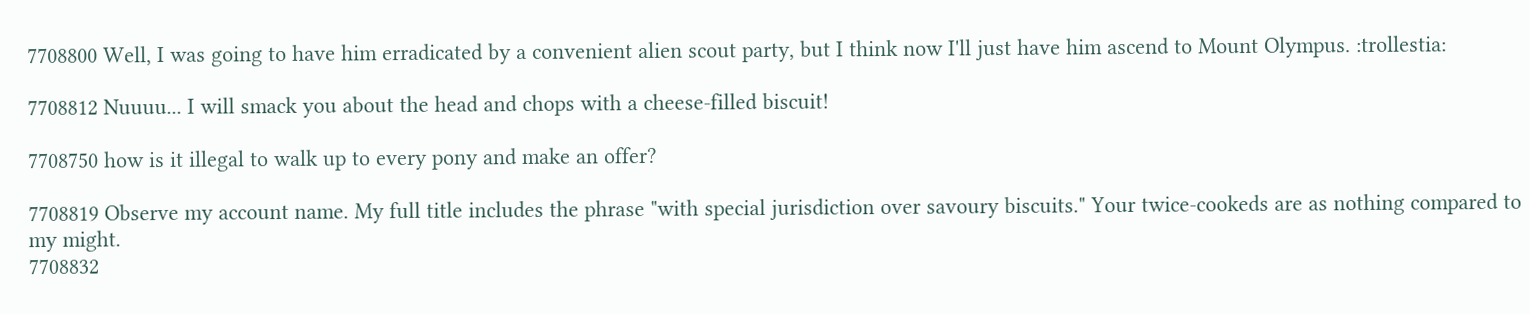7708800 Well, I was going to have him erradicated by a convenient alien scout party, but I think now I'll just have him ascend to Mount Olympus. :trollestia:

7708812 Nuuuu... I will smack you about the head and chops with a cheese-filled biscuit!

7708750 how is it illegal to walk up to every pony and make an offer?

7708819 Observe my account name. My full title includes the phrase "with special jurisdiction over savoury biscuits." Your twice-cookeds are as nothing compared to my might.
7708832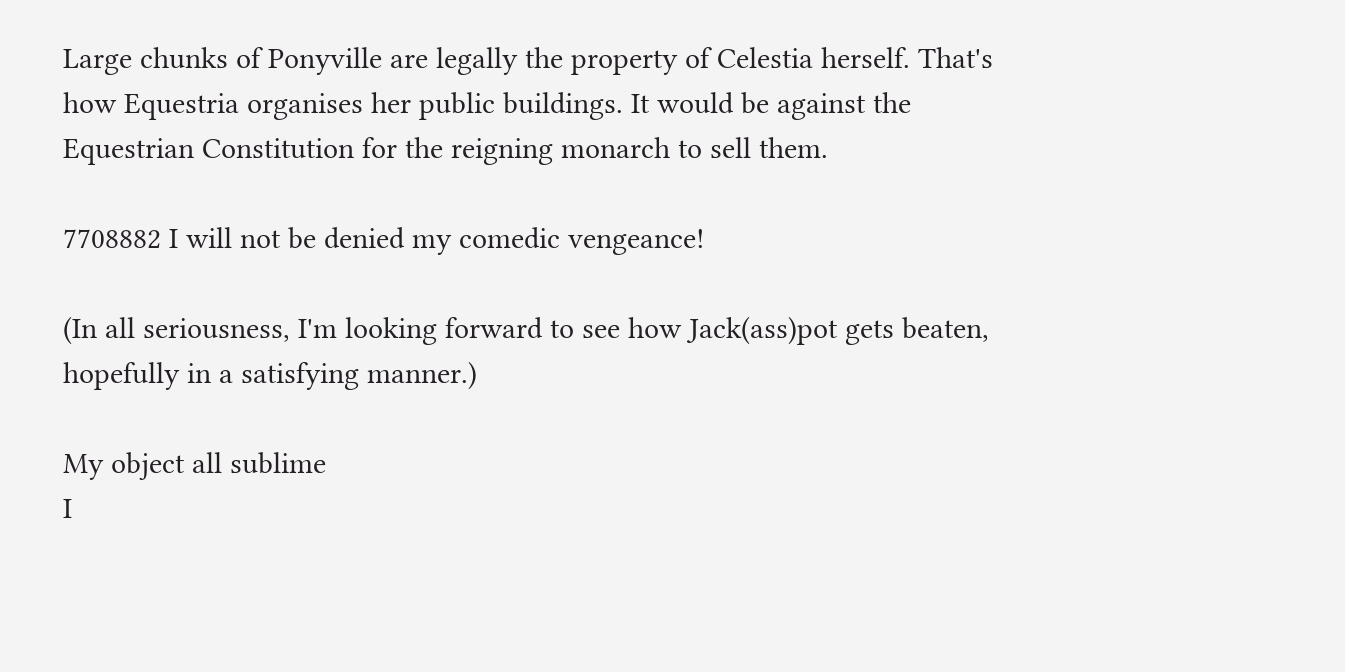Large chunks of Ponyville are legally the property of Celestia herself. That's how Equestria organises her public buildings. It would be against the Equestrian Constitution for the reigning monarch to sell them.

7708882 I will not be denied my comedic vengeance!

(In all seriousness, I'm looking forward to see how Jack(ass)pot gets beaten, hopefully in a satisfying manner.)

My object all sublime
I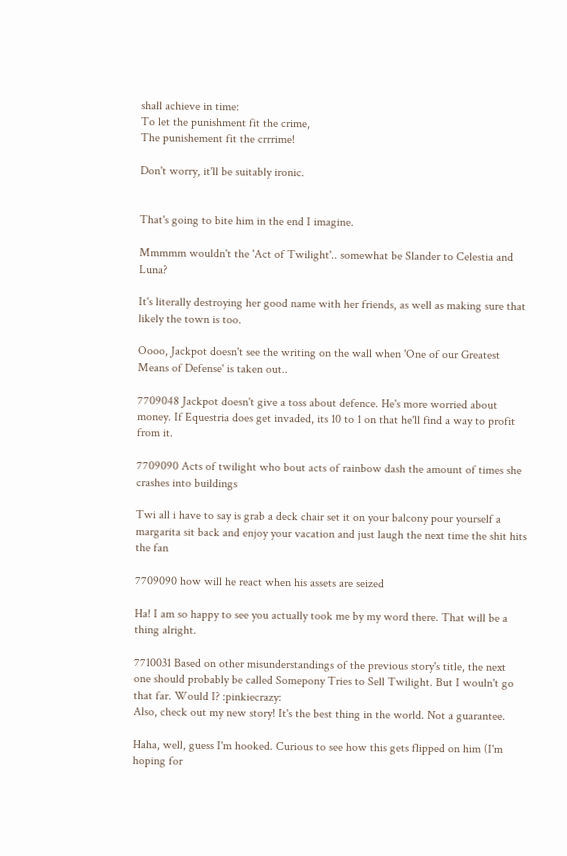shall achieve in time:
To let the punishment fit the crime,
The punishement fit the crrrime!

Don't worry, it'll be suitably ironic.


That's going to bite him in the end I imagine.

Mmmmm wouldn't the 'Act of Twilight'.. somewhat be Slander to Celestia and Luna?

It's literally destroying her good name with her friends, as well as making sure that likely the town is too.

Oooo, Jackpot doesn't see the writing on the wall when 'One of our Greatest Means of Defense' is taken out..

7709048 Jackpot doesn't give a toss about defence. He's more worried about money. If Equestria does get invaded, its 10 to 1 on that he'll find a way to profit from it.

7709090 Acts of twilight who bout acts of rainbow dash the amount of times she crashes into buildings

Twi all i have to say is grab a deck chair set it on your balcony pour yourself a margarita sit back and enjoy your vacation and just laugh the next time the shit hits the fan

7709090 how will he react when his assets are seized

Ha! I am so happy to see you actually took me by my word there. That will be a thing alright.

7710031 Based on other misunderstandings of the previous story's title, the next one should probably be called Somepony Tries to Sell Twilight. But I wouln't go that far. Would I? :pinkiecrazy:
Also, check out my new story! It's the best thing in the world. Not a guarantee.

Haha, well, guess I'm hooked. Curious to see how this gets flipped on him (I'm hoping for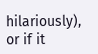hilariously), or if it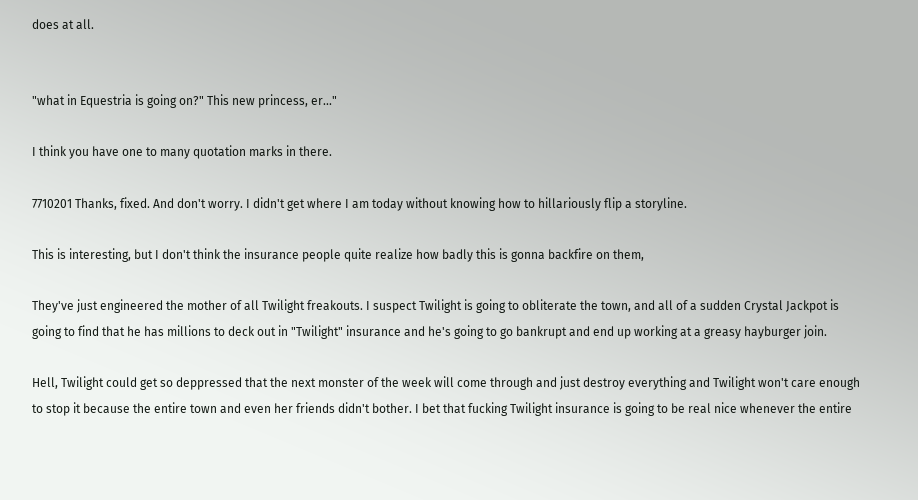does at all.


"what in Equestria is going on?" This new princess, er..."

I think you have one to many quotation marks in there.

7710201 Thanks, fixed. And don't worry. I didn't get where I am today without knowing how to hillariously flip a storyline.

This is interesting, but I don't think the insurance people quite realize how badly this is gonna backfire on them,

They've just engineered the mother of all Twilight freakouts. I suspect Twilight is going to obliterate the town, and all of a sudden Crystal Jackpot is going to find that he has millions to deck out in "Twilight" insurance and he's going to go bankrupt and end up working at a greasy hayburger join.

Hell, Twilight could get so deppressed that the next monster of the week will come through and just destroy everything and Twilight won't care enough to stop it because the entire town and even her friends didn't bother. I bet that fucking Twilight insurance is going to be real nice whenever the entire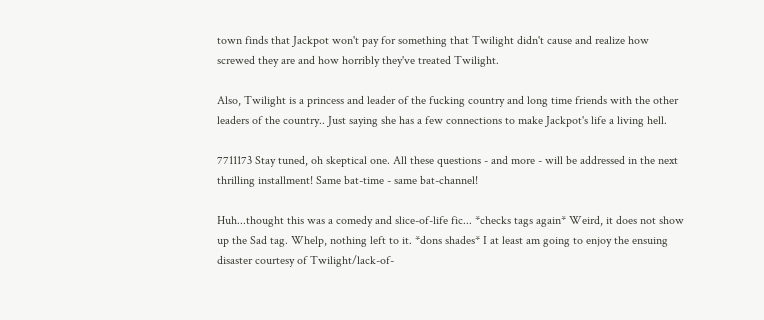town finds that Jackpot won't pay for something that Twilight didn't cause and realize how screwed they are and how horribly they've treated Twilight.

Also, Twilight is a princess and leader of the fucking country and long time friends with the other leaders of the country.. Just saying she has a few connections to make Jackpot's life a living hell.

7711173 Stay tuned, oh skeptical one. All these questions - and more - will be addressed in the next thrilling installment! Same bat-time - same bat-channel!

Huh...thought this was a comedy and slice-of-life fic... *checks tags again* Weird, it does not show up the Sad tag. Whelp, nothing left to it. *dons shades* I at least am going to enjoy the ensuing disaster courtesy of Twilight/lack-of-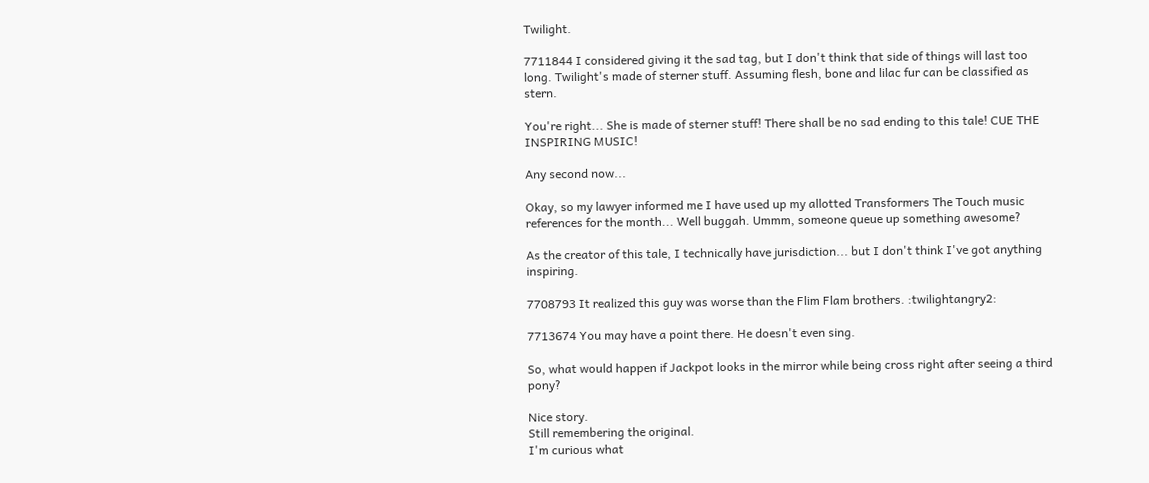Twilight.

7711844 I considered giving it the sad tag, but I don't think that side of things will last too long. Twilight's made of sterner stuff. Assuming flesh, bone and lilac fur can be classified as stern.

You're right... She is made of sterner stuff! There shall be no sad ending to this tale! CUE THE INSPIRING MUSIC!

Any second now...

Okay, so my lawyer informed me I have used up my allotted Transformers The Touch music references for the month... Well buggah. Ummm, someone queue up something awesome?

As the creator of this tale, I technically have jurisdiction... but I don't think I've got anything inspiring.

7708793 It realized this guy was worse than the Flim Flam brothers. :twilightangry2:

7713674 You may have a point there. He doesn't even sing.

So, what would happen if Jackpot looks in the mirror while being cross right after seeing a third pony?

Nice story.
Still remembering the original.
I'm curious what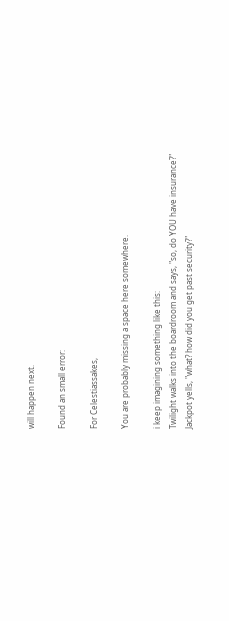will happen next.

Found an small error:

For Celestiassakes,

You are probably missing a space here somewhere.

i keep imagining something like this:
Twilight walks into the boardroom and says, "so, do YOU have insurance?"
Jackpot yells, "what? how did you get past security?"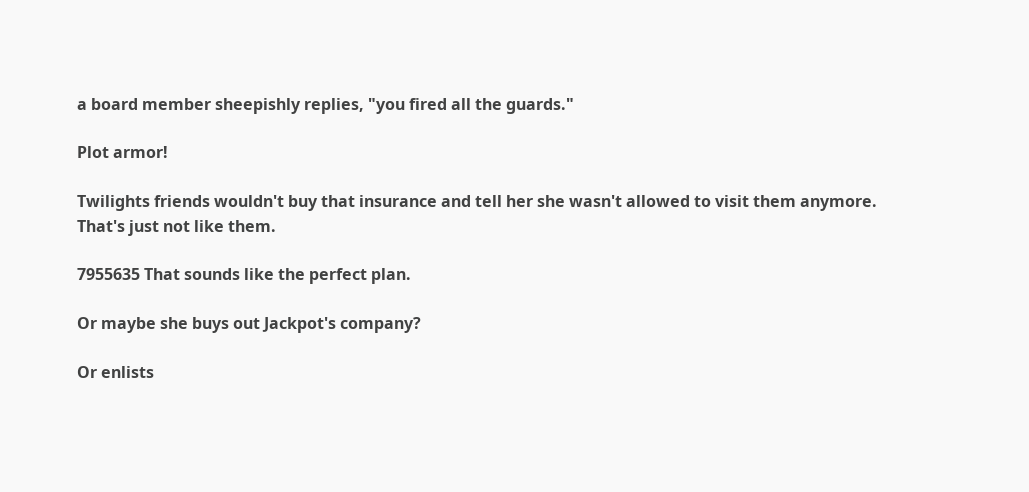a board member sheepishly replies, "you fired all the guards."

Plot armor!

Twilights friends wouldn't buy that insurance and tell her she wasn't allowed to visit them anymore. That's just not like them.

7955635 That sounds like the perfect plan.

Or maybe she buys out Jackpot's company?

Or enlists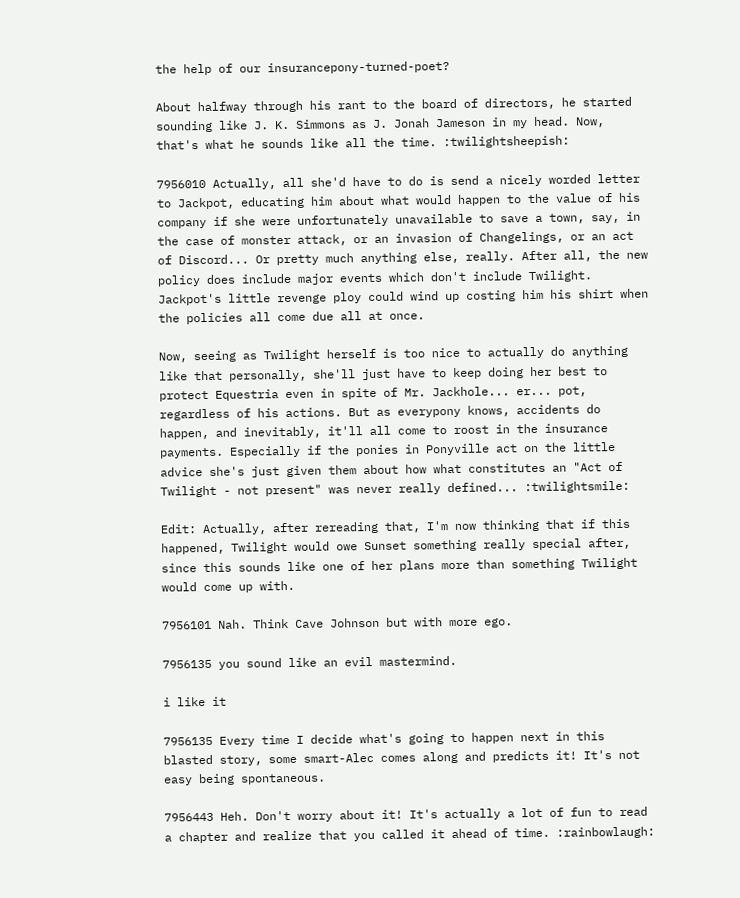the help of our insurancepony-turned-poet?

About halfway through his rant to the board of directors, he started sounding like J. K. Simmons as J. Jonah Jameson in my head. Now, that's what he sounds like all the time. :twilightsheepish:

7956010 Actually, all she'd have to do is send a nicely worded letter to Jackpot, educating him about what would happen to the value of his company if she were unfortunately unavailable to save a town, say, in the case of monster attack, or an invasion of Changelings, or an act of Discord... Or pretty much anything else, really. After all, the new policy does include major events which don't include Twilight. Jackpot's little revenge ploy could wind up costing him his shirt when the policies all come due all at once.

Now, seeing as Twilight herself is too nice to actually do anything like that personally, she'll just have to keep doing her best to protect Equestria even in spite of Mr. Jackhole... er... pot, regardless of his actions. But as everypony knows, accidents do happen, and inevitably, it'll all come to roost in the insurance payments. Especially if the ponies in Ponyville act on the little advice she's just given them about how what constitutes an "Act of Twilight - not present" was never really defined... :twilightsmile:

Edit: Actually, after rereading that, I'm now thinking that if this happened, Twilight would owe Sunset something really special after, since this sounds like one of her plans more than something Twilight would come up with.

7956101 Nah. Think Cave Johnson but with more ego.

7956135 you sound like an evil mastermind.

i like it

7956135 Every time I decide what's going to happen next in this blasted story, some smart-Alec comes along and predicts it! It's not easy being spontaneous.

7956443 Heh. Don't worry about it! It's actually a lot of fun to read a chapter and realize that you called it ahead of time. :rainbowlaugh: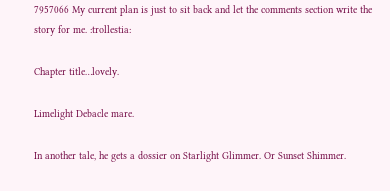7957066 My current plan is just to sit back and let the comments section write the story for me. :trollestia:

Chapter title…lovely.

Limelight Debacle mare.

In another tale, he gets a dossier on Starlight Glimmer. Or Sunset Shimmer.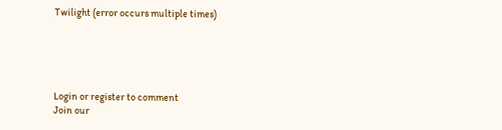Twilight (error occurs multiple times)





Login or register to comment
Join our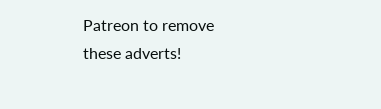Patreon to remove these adverts!